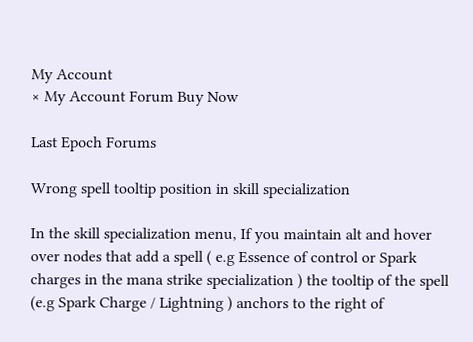My Account
× My Account Forum Buy Now

Last Epoch Forums

Wrong spell tooltip position in skill specialization

In the skill specialization menu, If you maintain alt and hover over nodes that add a spell ( e.g Essence of control or Spark charges in the mana strike specialization ) the tooltip of the spell (e.g Spark Charge / Lightning ) anchors to the right of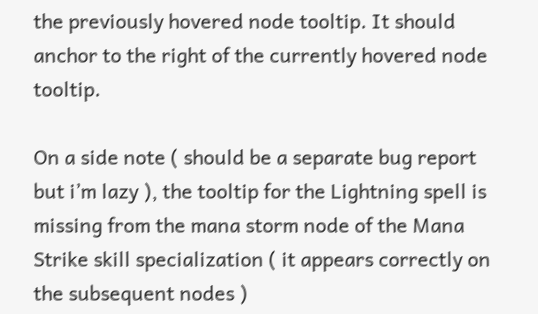the previously hovered node tooltip. It should anchor to the right of the currently hovered node tooltip.

On a side note ( should be a separate bug report but i’m lazy ), the tooltip for the Lightning spell is missing from the mana storm node of the Mana Strike skill specialization ( it appears correctly on the subsequent nodes )